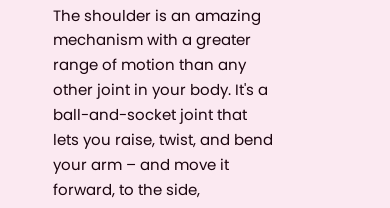The shoulder is an amazing mechanism with a greater range of motion than any other joint in your body. It's a ball-and-socket joint that lets you raise, twist, and bend your arm – and move it forward, to the side,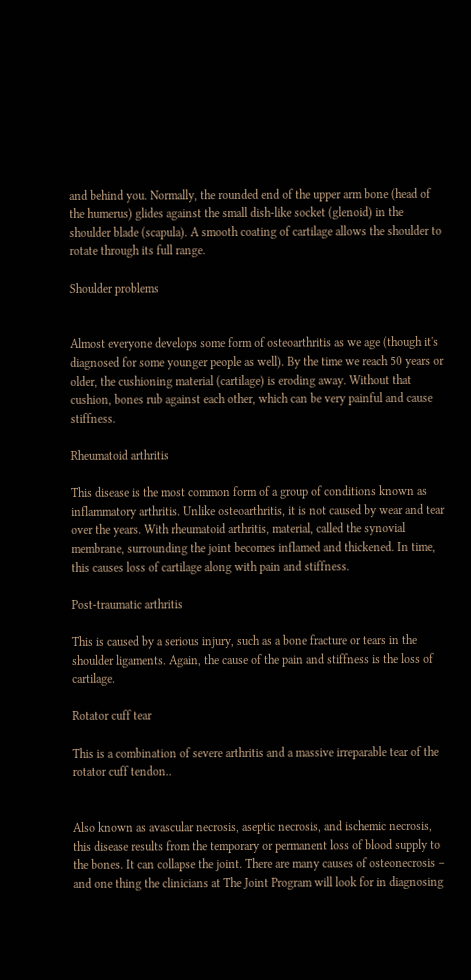and behind you. Normally, the rounded end of the upper arm bone (head of the humerus) glides against the small dish-like socket (glenoid) in the shoulder blade (scapula). A smooth coating of cartilage allows the shoulder to rotate through its full range.

Shoulder problems


Almost everyone develops some form of osteoarthritis as we age (though it's diagnosed for some younger people as well). By the time we reach 50 years or older, the cushioning material (cartilage) is eroding away. Without that cushion, bones rub against each other, which can be very painful and cause stiffness.

Rheumatoid arthritis

This disease is the most common form of a group of conditions known as inflammatory arthritis. Unlike osteoarthritis, it is not caused by wear and tear over the years. With rheumatoid arthritis, material, called the synovial membrane, surrounding the joint becomes inflamed and thickened. In time, this causes loss of cartilage along with pain and stiffness.

Post-traumatic arthritis

This is caused by a serious injury, such as a bone fracture or tears in the shoulder ligaments. Again, the cause of the pain and stiffness is the loss of cartilage.

Rotator cuff tear

This is a combination of severe arthritis and a massive irreparable tear of the rotator cuff tendon..


Also known as avascular necrosis, aseptic necrosis, and ischemic necrosis, this disease results from the temporary or permanent loss of blood supply to the bones. It can collapse the joint. There are many causes of osteonecrosis – and one thing the clinicians at The Joint Program will look for in diagnosing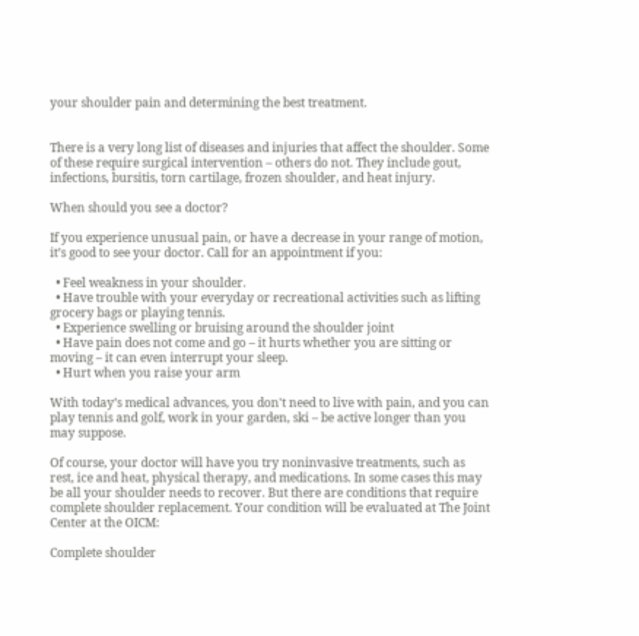your shoulder pain and determining the best treatment.


There is a very long list of diseases and injuries that affect the shoulder. Some of these require surgical intervention – others do not. They include gout, infections, bursitis, torn cartilage, frozen shoulder, and heat injury.

When should you see a doctor?

If you experience unusual pain, or have a decrease in your range of motion, it’s good to see your doctor. Call for an appointment if you:

  • Feel weakness in your shoulder.
  • Have trouble with your everyday or recreational activities such as lifting grocery bags or playing tennis.
  • Experience swelling or bruising around the shoulder joint
  • Have pain does not come and go – it hurts whether you are sitting or moving – it can even interrupt your sleep.
  • Hurt when you raise your arm

With today’s medical advances, you don't need to live with pain, and you can play tennis and golf, work in your garden, ski – be active longer than you may suppose.

Of course, your doctor will have you try noninvasive treatments, such as rest, ice and heat, physical therapy, and medications. In some cases this may be all your shoulder needs to recover. But there are conditions that require complete shoulder replacement. Your condition will be evaluated at The Joint Center at the OICM:

Complete shoulder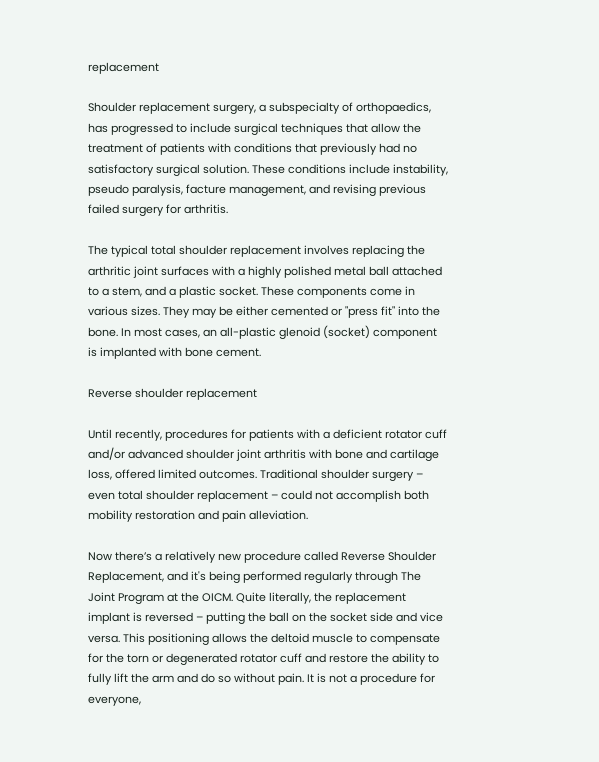replacement

Shoulder replacement surgery, a subspecialty of orthopaedics, has progressed to include surgical techniques that allow the treatment of patients with conditions that previously had no satisfactory surgical solution. These conditions include instability, pseudo paralysis, facture management, and revising previous failed surgery for arthritis.

The typical total shoulder replacement involves replacing the arthritic joint surfaces with a highly polished metal ball attached to a stem, and a plastic socket. These components come in various sizes. They may be either cemented or "press fit" into the bone. In most cases, an all-plastic glenoid (socket) component is implanted with bone cement.

Reverse shoulder replacement

Until recently, procedures for patients with a deficient rotator cuff and/or advanced shoulder joint arthritis with bone and cartilage loss, offered limited outcomes. Traditional shoulder surgery – even total shoulder replacement – could not accomplish both mobility restoration and pain alleviation.

Now there’s a relatively new procedure called Reverse Shoulder Replacement, and it's being performed regularly through The Joint Program at the OICM. Quite literally, the replacement implant is reversed – putting the ball on the socket side and vice versa. This positioning allows the deltoid muscle to compensate for the torn or degenerated rotator cuff and restore the ability to fully lift the arm and do so without pain. It is not a procedure for everyone,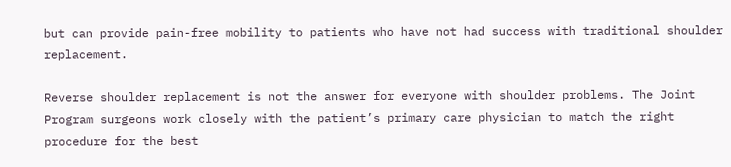but can provide pain-free mobility to patients who have not had success with traditional shoulder replacement.

Reverse shoulder replacement is not the answer for everyone with shoulder problems. The Joint Program surgeons work closely with the patient’s primary care physician to match the right procedure for the best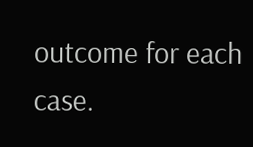outcome for each case.